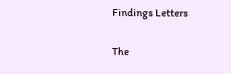Findings Letters

The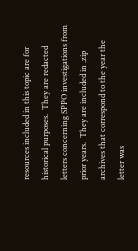resources included in this topic are for historical purposes.  They are redacted letters concerning SPPO investigations from prior years.  They are included in .zip archives that correspond to the year the letter was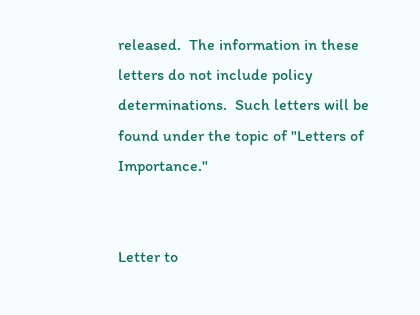released.  The information in these letters do not include policy determinations.  Such letters will be found under the topic of "Letters of Importance."


Letter to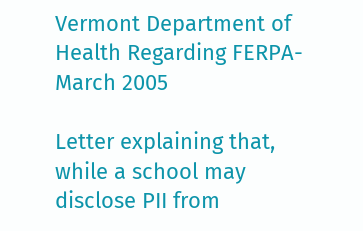Vermont Department of Health Regarding FERPA-March 2005

Letter explaining that, while a school may disclose PII from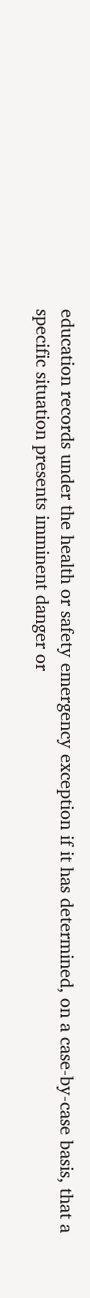education records under the health or safety emergency exception if it has determined, on a case-by-case basis, that a specific situation presents imminent danger or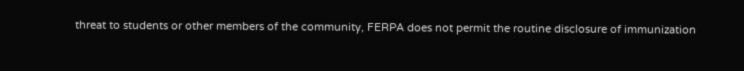threat to students or other members of the community, FERPA does not permit the routine disclosure of immunization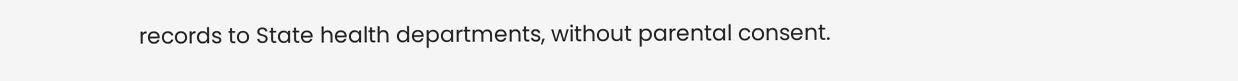records to State health departments, without parental consent.